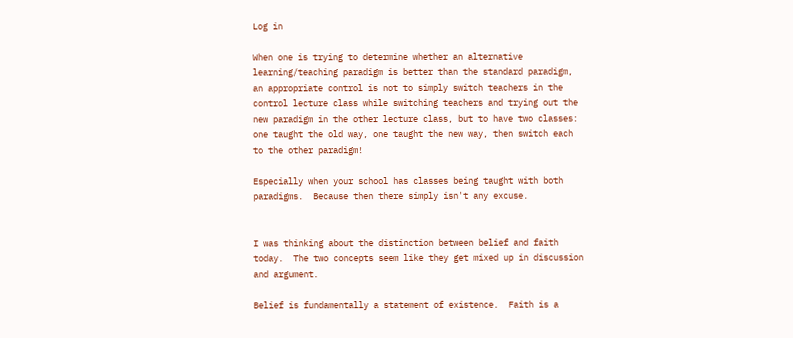Log in

When one is trying to determine whether an alternative learning/teaching paradigm is better than the standard paradigm, an appropriate control is not to simply switch teachers in the control lecture class while switching teachers and trying out the new paradigm in the other lecture class, but to have two classes: one taught the old way, one taught the new way, then switch each to the other paradigm!

Especially when your school has classes being taught with both paradigms.  Because then there simply isn't any excuse.


I was thinking about the distinction between belief and faith today.  The two concepts seem like they get mixed up in discussion and argument.

Belief is fundamentally a statement of existence.  Faith is a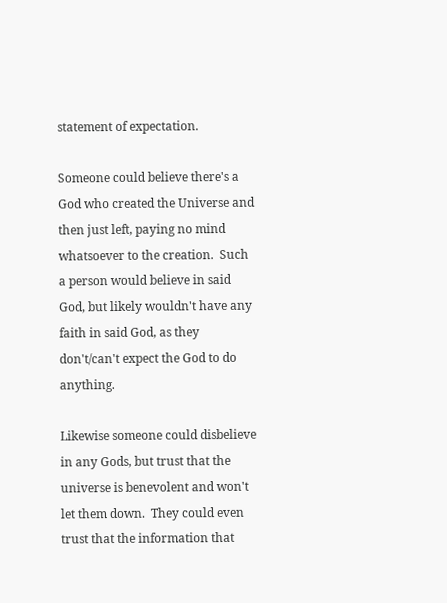statement of expectation.

Someone could believe there's a God who created the Universe and then just left, paying no mind whatsoever to the creation.  Such a person would believe in said God, but likely wouldn't have any faith in said God, as they don't/can't expect the God to do anything.

Likewise someone could disbelieve in any Gods, but trust that the universe is benevolent and won't let them down.  They could even trust that the information that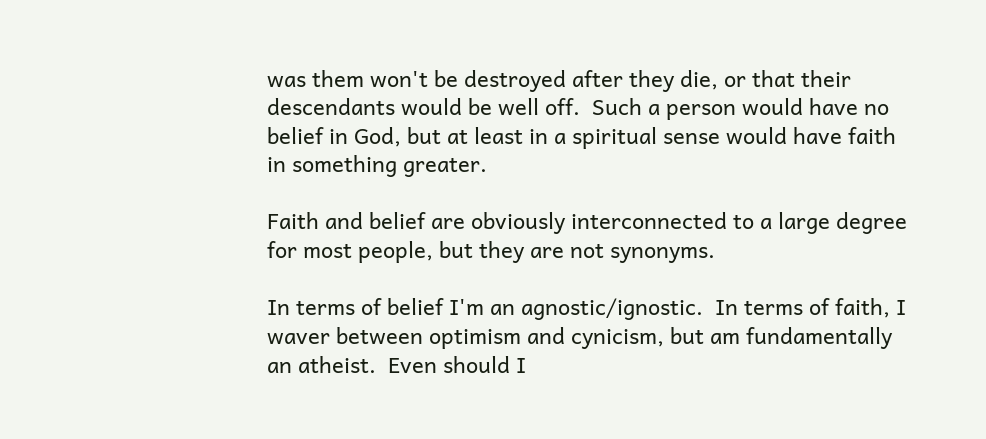was them won't be destroyed after they die, or that their descendants would be well off.  Such a person would have no belief in God, but at least in a spiritual sense would have faith in something greater.

Faith and belief are obviously interconnected to a large degree for most people, but they are not synonyms.

In terms of belief I'm an agnostic/ignostic.  In terms of faith, I waver between optimism and cynicism, but am fundamentally an atheist.  Even should I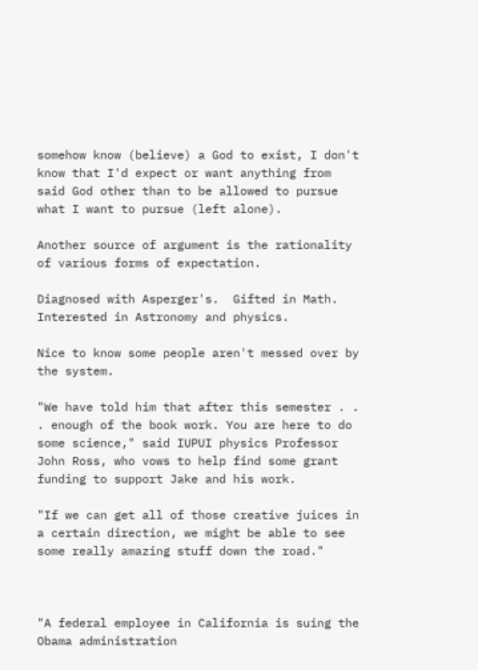somehow know (believe) a God to exist, I don't know that I'd expect or want anything from said God other than to be allowed to pursue what I want to pursue (left alone).

Another source of argument is the rationality of various forms of expectation.

Diagnosed with Asperger's.  Gifted in Math.  Interested in Astronomy and physics.

Nice to know some people aren't messed over by the system.

"We have told him that after this semester . . . enough of the book work. You are here to do some science," said IUPUI physics Professor John Ross, who vows to help find some grant funding to support Jake and his work.

"If we can get all of those creative juices in a certain direction, we might be able to see some really amazing stuff down the road."



"A federal employee in California is suing the Obama administration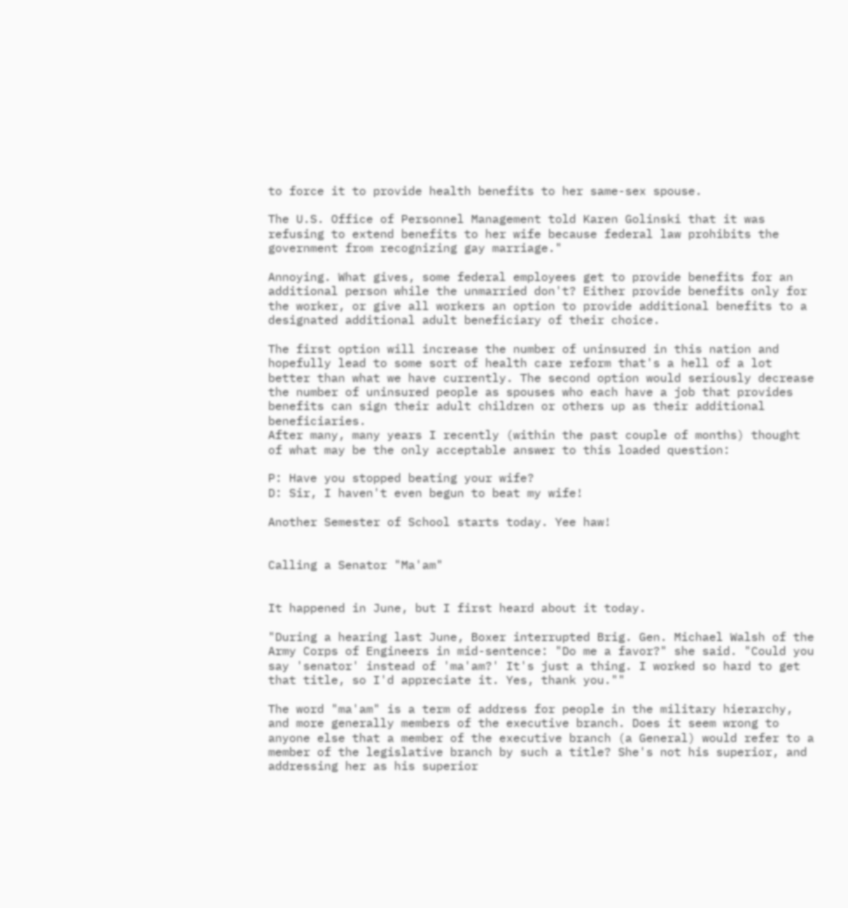to force it to provide health benefits to her same-sex spouse.

The U.S. Office of Personnel Management told Karen Golinski that it was refusing to extend benefits to her wife because federal law prohibits the government from recognizing gay marriage."

Annoying. What gives, some federal employees get to provide benefits for an additional person while the unmarried don't? Either provide benefits only for the worker, or give all workers an option to provide additional benefits to a designated additional adult beneficiary of their choice.

The first option will increase the number of uninsured in this nation and hopefully lead to some sort of health care reform that's a hell of a lot better than what we have currently. The second option would seriously decrease the number of uninsured people as spouses who each have a job that provides benefits can sign their adult children or others up as their additional beneficiaries.
After many, many years I recently (within the past couple of months) thought of what may be the only acceptable answer to this loaded question:

P: Have you stopped beating your wife?
D: Sir, I haven't even begun to beat my wife!

Another Semester of School starts today. Yee haw!


Calling a Senator "Ma'am"


It happened in June, but I first heard about it today.

"During a hearing last June, Boxer interrupted Brig. Gen. Michael Walsh of the Army Corps of Engineers in mid-sentence: "Do me a favor?" she said. "Could you say 'senator' instead of 'ma'am?' It's just a thing. I worked so hard to get that title, so I'd appreciate it. Yes, thank you.""

The word "ma'am" is a term of address for people in the military hierarchy, and more generally members of the executive branch. Does it seem wrong to anyone else that a member of the executive branch (a General) would refer to a member of the legislative branch by such a title? She's not his superior, and addressing her as his superior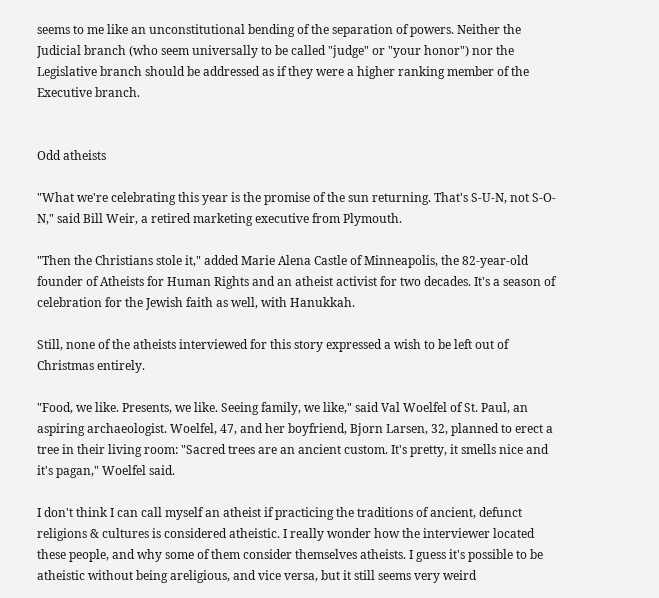seems to me like an unconstitutional bending of the separation of powers. Neither the Judicial branch (who seem universally to be called "judge" or "your honor") nor the Legislative branch should be addressed as if they were a higher ranking member of the Executive branch.


Odd atheists

"What we're celebrating this year is the promise of the sun returning. That's S-U-N, not S-O-N," said Bill Weir, a retired marketing executive from Plymouth.

"Then the Christians stole it," added Marie Alena Castle of Minneapolis, the 82-year-old founder of Atheists for Human Rights and an atheist activist for two decades. It's a season of celebration for the Jewish faith as well, with Hanukkah.

Still, none of the atheists interviewed for this story expressed a wish to be left out of Christmas entirely.

"Food, we like. Presents, we like. Seeing family, we like," said Val Woelfel of St. Paul, an aspiring archaeologist. Woelfel, 47, and her boyfriend, Bjorn Larsen, 32, planned to erect a tree in their living room: "Sacred trees are an ancient custom. It's pretty, it smells nice and it's pagan," Woelfel said.

I don't think I can call myself an atheist if practicing the traditions of ancient, defunct religions & cultures is considered atheistic. I really wonder how the interviewer located these people, and why some of them consider themselves atheists. I guess it's possible to be atheistic without being areligious, and vice versa, but it still seems very weird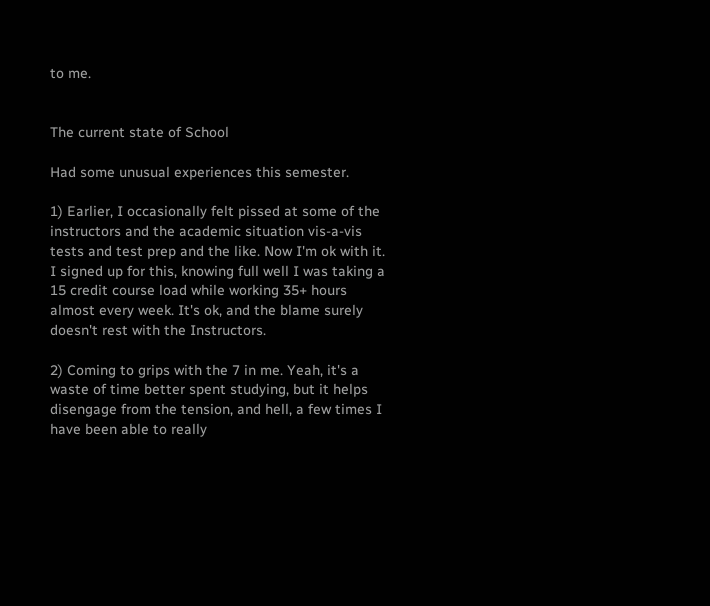to me.


The current state of School

Had some unusual experiences this semester.

1) Earlier, I occasionally felt pissed at some of the instructors and the academic situation vis-a-vis tests and test prep and the like. Now I'm ok with it. I signed up for this, knowing full well I was taking a 15 credit course load while working 35+ hours almost every week. It's ok, and the blame surely doesn't rest with the Instructors.

2) Coming to grips with the 7 in me. Yeah, it's a waste of time better spent studying, but it helps disengage from the tension, and hell, a few times I have been able to really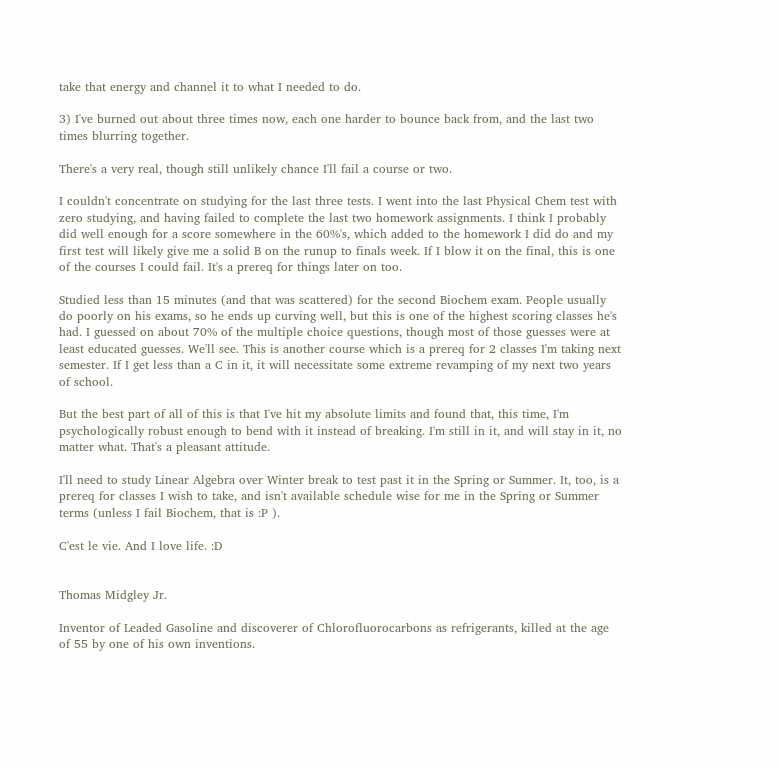take that energy and channel it to what I needed to do.

3) I've burned out about three times now, each one harder to bounce back from, and the last two times blurring together.

There's a very real, though still unlikely chance I'll fail a course or two.

I couldn't concentrate on studying for the last three tests. I went into the last Physical Chem test with zero studying, and having failed to complete the last two homework assignments. I think I probably did well enough for a score somewhere in the 60%'s, which added to the homework I did do and my first test will likely give me a solid B on the runup to finals week. If I blow it on the final, this is one of the courses I could fail. It's a prereq for things later on too.

Studied less than 15 minutes (and that was scattered) for the second Biochem exam. People usually do poorly on his exams, so he ends up curving well, but this is one of the highest scoring classes he's had. I guessed on about 70% of the multiple choice questions, though most of those guesses were at least educated guesses. We'll see. This is another course which is a prereq for 2 classes I'm taking next semester. If I get less than a C in it, it will necessitate some extreme revamping of my next two years of school.

But the best part of all of this is that I've hit my absolute limits and found that, this time, I'm psychologically robust enough to bend with it instead of breaking. I'm still in it, and will stay in it, no matter what. That's a pleasant attitude.

I'll need to study Linear Algebra over Winter break to test past it in the Spring or Summer. It, too, is a prereq for classes I wish to take, and isn't available schedule wise for me in the Spring or Summer terms (unless I fail Biochem, that is :P ).

C'est le vie. And I love life. :D


Thomas Midgley Jr.

Inventor of Leaded Gasoline and discoverer of Chlorofluorocarbons as refrigerants, killed at the age of 55 by one of his own inventions.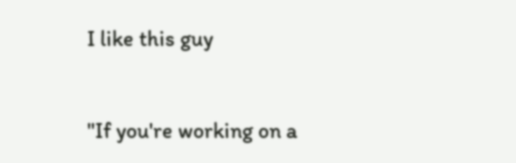I like this guy


"If you're working on a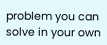problem you can solve in your own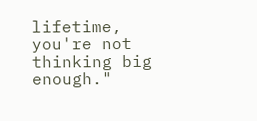lifetime, you're not thinking big enough."